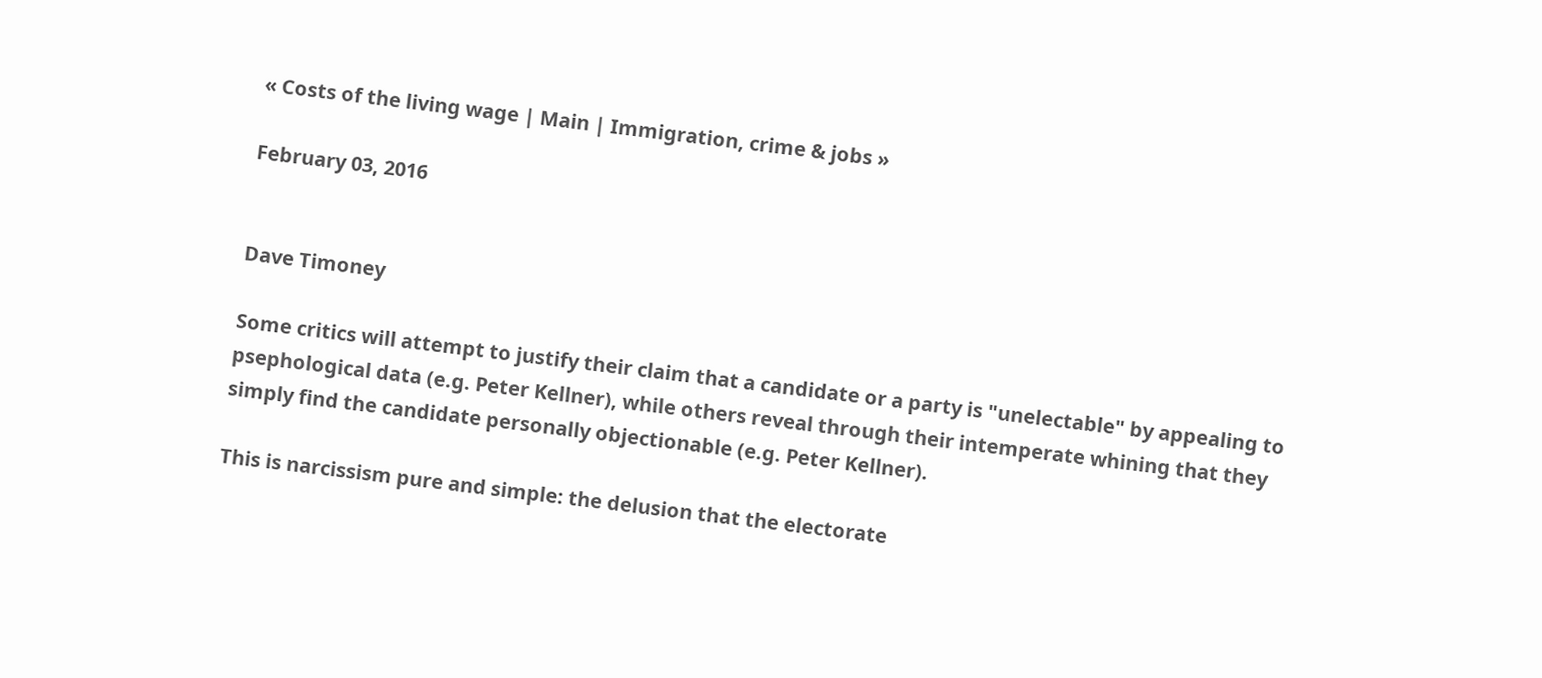« Costs of the living wage | Main | Immigration, crime & jobs »

February 03, 2016


Dave Timoney

Some critics will attempt to justify their claim that a candidate or a party is "unelectable" by appealing to psephological data (e.g. Peter Kellner), while others reveal through their intemperate whining that they simply find the candidate personally objectionable (e.g. Peter Kellner).

This is narcissism pure and simple: the delusion that the electorate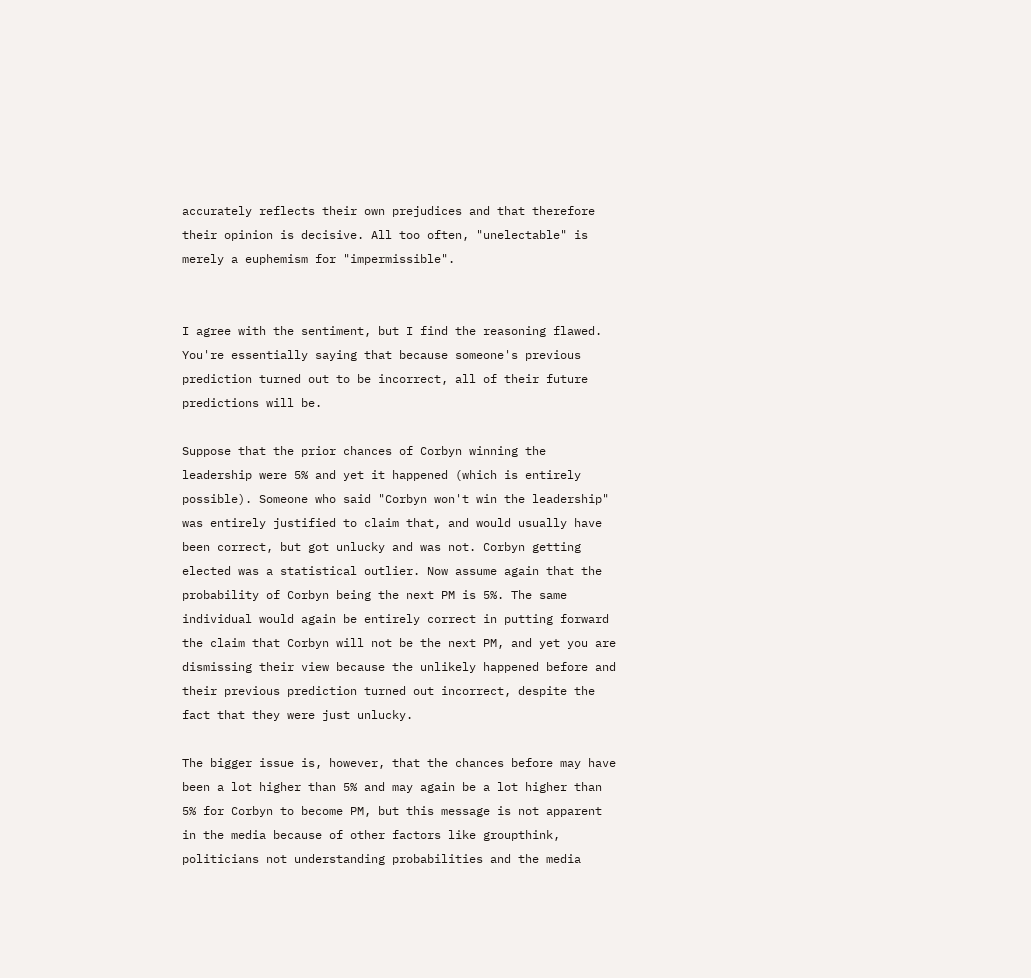accurately reflects their own prejudices and that therefore their opinion is decisive. All too often, "unelectable" is merely a euphemism for "impermissible".


I agree with the sentiment, but I find the reasoning flawed. You're essentially saying that because someone's previous prediction turned out to be incorrect, all of their future predictions will be.

Suppose that the prior chances of Corbyn winning the leadership were 5% and yet it happened (which is entirely possible). Someone who said "Corbyn won't win the leadership" was entirely justified to claim that, and would usually have been correct, but got unlucky and was not. Corbyn getting elected was a statistical outlier. Now assume again that the probability of Corbyn being the next PM is 5%. The same individual would again be entirely correct in putting forward the claim that Corbyn will not be the next PM, and yet you are dismissing their view because the unlikely happened before and their previous prediction turned out incorrect, despite the fact that they were just unlucky.

The bigger issue is, however, that the chances before may have been a lot higher than 5% and may again be a lot higher than 5% for Corbyn to become PM, but this message is not apparent in the media because of other factors like groupthink, politicians not understanding probabilities and the media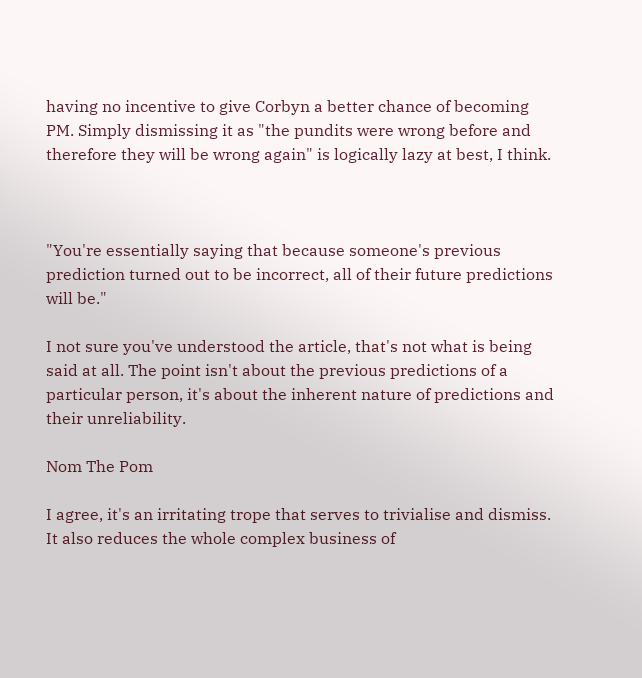having no incentive to give Corbyn a better chance of becoming PM. Simply dismissing it as "the pundits were wrong before and therefore they will be wrong again" is logically lazy at best, I think.



"You're essentially saying that because someone's previous prediction turned out to be incorrect, all of their future predictions will be."

I not sure you've understood the article, that's not what is being said at all. The point isn't about the previous predictions of a particular person, it's about the inherent nature of predictions and their unreliability.

Nom The Pom

I agree, it's an irritating trope that serves to trivialise and dismiss. It also reduces the whole complex business of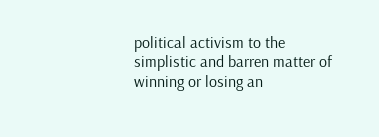political activism to the simplistic and barren matter of winning or losing an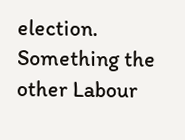election. Something the other Labour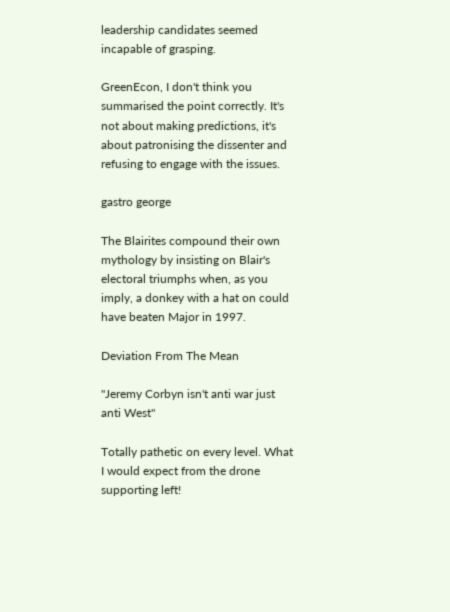leadership candidates seemed incapable of grasping.

GreenEcon, I don't think you summarised the point correctly. It's not about making predictions, it's about patronising the dissenter and refusing to engage with the issues.

gastro george

The Blairites compound their own mythology by insisting on Blair's electoral triumphs when, as you imply, a donkey with a hat on could have beaten Major in 1997.

Deviation From The Mean

"Jeremy Corbyn isn't anti war just anti West"

Totally pathetic on every level. What I would expect from the drone supporting left!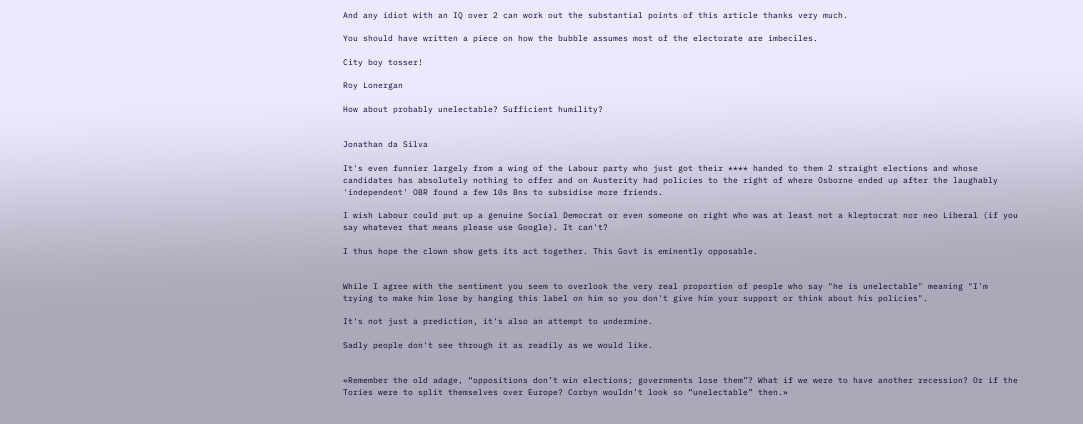And any idiot with an IQ over 2 can work out the substantial points of this article thanks very much.

You should have written a piece on how the bubble assumes most of the electorate are imbeciles.

City boy tosser!

Roy Lonergan

How about probably unelectable? Sufficient humility?


Jonathan da Silva

It's even funnier largely from a wing of the Labour party who just got their **** handed to them 2 straight elections and whose candidates has absolutely nothing to offer and on Austerity had policies to the right of where Osborne ended up after the laughably 'independent' OBR found a few 10s Bns to subsidise more friends.

I wish Labour could put up a genuine Social Democrat or even someone on right who was at least not a kleptocrat nor neo Liberal (if you say whatever that means please use Google). It can't?

I thus hope the clown show gets its act together. This Govt is eminently opposable.


While I agree with the sentiment you seem to overlook the very real proportion of people who say "he is unelectable" meaning "I'm trying to make him lose by hanging this label on him so you don't give him your support or think about his policies".

It's not just a prediction, it's also an attempt to undermine.

Sadly people don't see through it as readily as we would like.


«Remember the old adage, “oppositions don’t win elections; governments lose them”? What if we were to have another recession? Or if the Tories were to split themselves over Europe? Corbyn wouldn’t look so “unelectable” then.»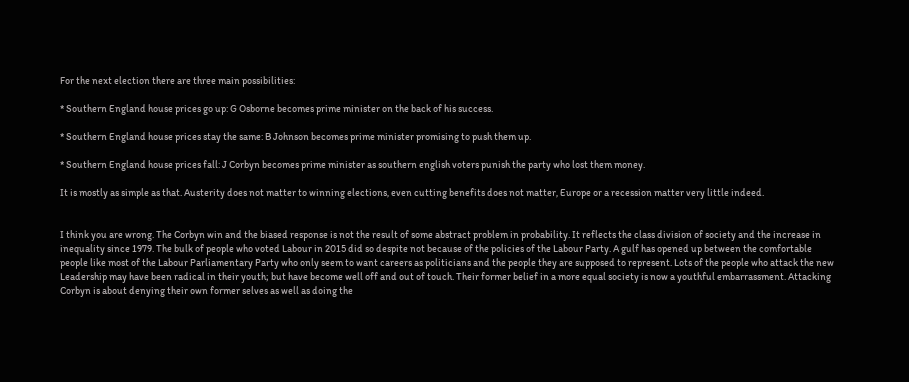For the next election there are three main possibilities:

* Southern England house prices go up: G Osborne becomes prime minister on the back of his success.

* Southern England house prices stay the same: B Johnson becomes prime minister promising to push them up.

* Southern England house prices fall: J Corbyn becomes prime minister as southern english voters punish the party who lost them money.

It is mostly as simple as that. Austerity does not matter to winning elections, even cutting benefits does not matter, Europe or a recession matter very little indeed.


I think you are wrong. The Corbyn win and the biased response is not the result of some abstract problem in probability. It reflects the class division of society and the increase in inequality since 1979. The bulk of people who voted Labour in 2015 did so despite not because of the policies of the Labour Party. A gulf has opened up between the comfortable people like most of the Labour Parliamentary Party who only seem to want careers as politicians and the people they are supposed to represent. Lots of the people who attack the new Leadership may have been radical in their youth; but have become well off and out of touch. Their former belief in a more equal society is now a youthful embarrassment. Attacking Corbyn is about denying their own former selves as well as doing the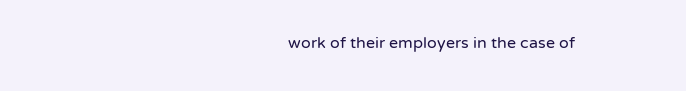work of their employers in the case of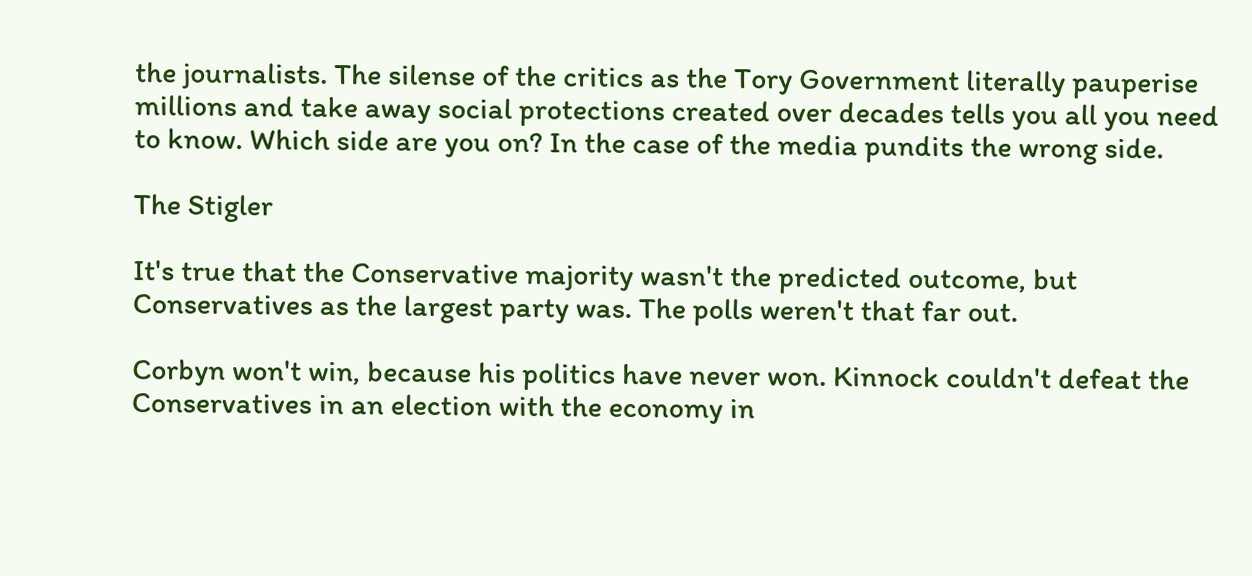the journalists. The silense of the critics as the Tory Government literally pauperise millions and take away social protections created over decades tells you all you need to know. Which side are you on? In the case of the media pundits the wrong side.

The Stigler

It's true that the Conservative majority wasn't the predicted outcome, but Conservatives as the largest party was. The polls weren't that far out.

Corbyn won't win, because his politics have never won. Kinnock couldn't defeat the Conservatives in an election with the economy in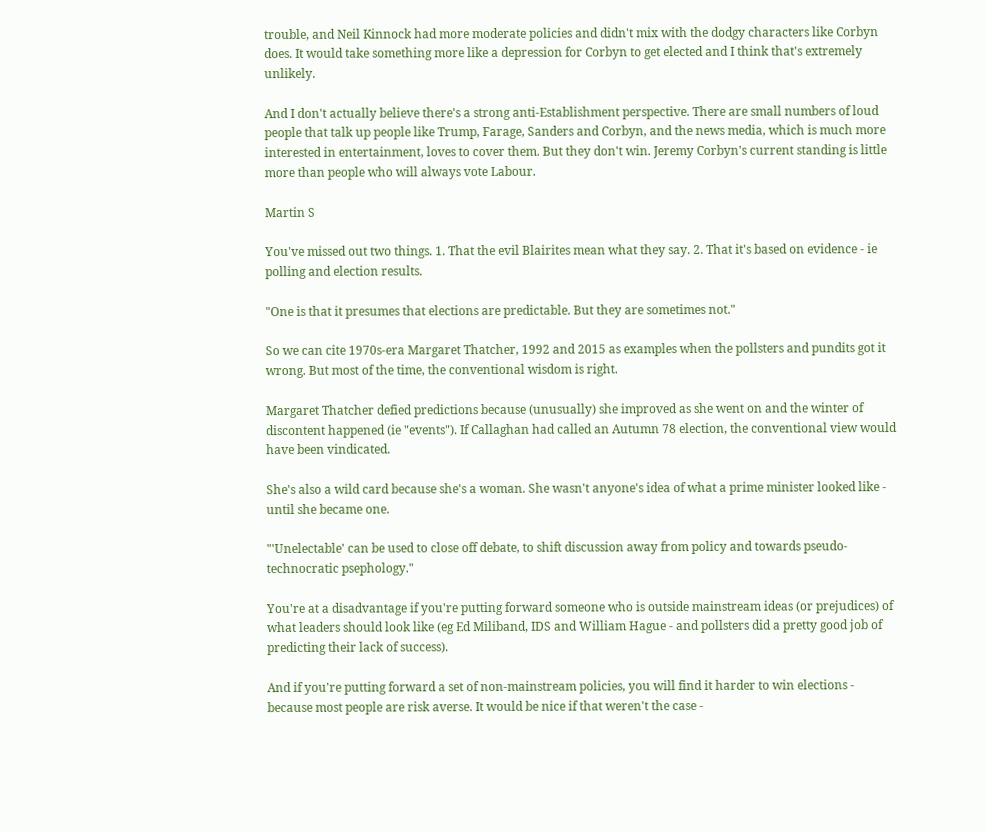trouble, and Neil Kinnock had more moderate policies and didn't mix with the dodgy characters like Corbyn does. It would take something more like a depression for Corbyn to get elected and I think that's extremely unlikely.

And I don't actually believe there's a strong anti-Establishment perspective. There are small numbers of loud people that talk up people like Trump, Farage, Sanders and Corbyn, and the news media, which is much more interested in entertainment, loves to cover them. But they don't win. Jeremy Corbyn's current standing is little more than people who will always vote Labour.

Martin S

You've missed out two things. 1. That the evil Blairites mean what they say. 2. That it's based on evidence - ie polling and election results.

"One is that it presumes that elections are predictable. But they are sometimes not."

So we can cite 1970s-era Margaret Thatcher, 1992 and 2015 as examples when the pollsters and pundits got it wrong. But most of the time, the conventional wisdom is right.

Margaret Thatcher defied predictions because (unusually) she improved as she went on and the winter of discontent happened (ie "events"). If Callaghan had called an Autumn 78 election, the conventional view would have been vindicated.

She's also a wild card because she's a woman. She wasn't anyone's idea of what a prime minister looked like - until she became one.

"'Unelectable' can be used to close off debate, to shift discussion away from policy and towards pseudo-technocratic psephology."

You're at a disadvantage if you're putting forward someone who is outside mainstream ideas (or prejudices) of what leaders should look like (eg Ed Miliband, IDS and William Hague - and pollsters did a pretty good job of predicting their lack of success).

And if you're putting forward a set of non-mainstream policies, you will find it harder to win elections - because most people are risk averse. It would be nice if that weren't the case -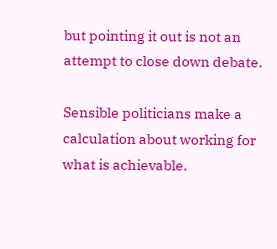but pointing it out is not an attempt to close down debate.

Sensible politicians make a calculation about working for what is achievable.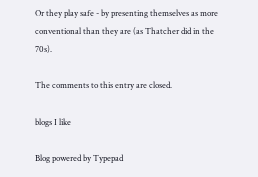Or they play safe - by presenting themselves as more conventional than they are (as Thatcher did in the 70s).

The comments to this entry are closed.

blogs I like

Blog powered by Typepad